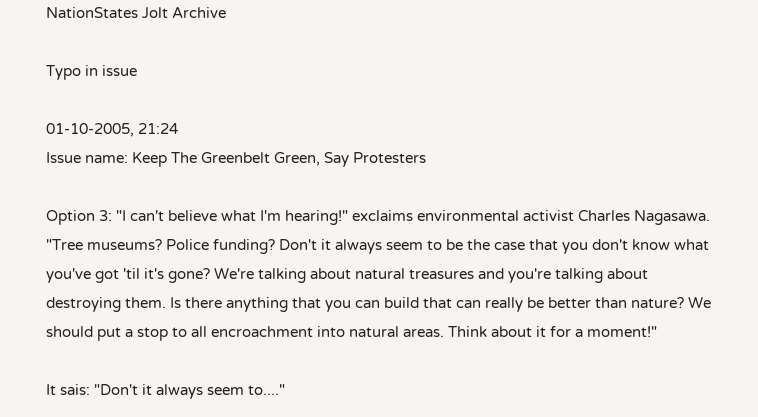NationStates Jolt Archive

Typo in issue

01-10-2005, 21:24
Issue name: Keep The Greenbelt Green, Say Protesters

Option 3: "I can't believe what I'm hearing!" exclaims environmental activist Charles Nagasawa. "Tree museums? Police funding? Don't it always seem to be the case that you don't know what you've got 'til it's gone? We're talking about natural treasures and you're talking about destroying them. Is there anything that you can build that can really be better than nature? We should put a stop to all encroachment into natural areas. Think about it for a moment!"

It sais: "Don't it always seem to...."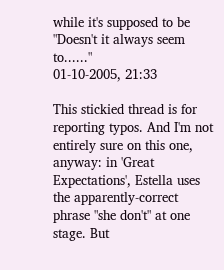while it's supposed to be "Doesn't it always seem to......"
01-10-2005, 21:33

This stickied thread is for reporting typos. And I'm not entirely sure on this one, anyway: in 'Great Expectations', Estella uses the apparently-correct phrase "she don't" at one stage. But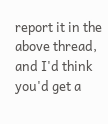report it in the above thread, and I'd think you'd get a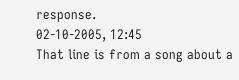response.
02-10-2005, 12:45
That line is from a song about a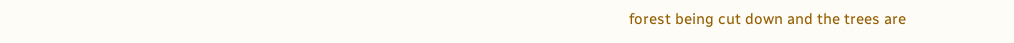forest being cut down and the trees are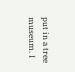put in a tree museum. I